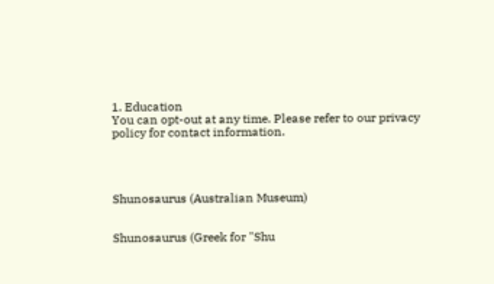1. Education
You can opt-out at any time. Please refer to our privacy policy for contact information.




Shunosaurus (Australian Museum)


Shunosaurus (Greek for "Shu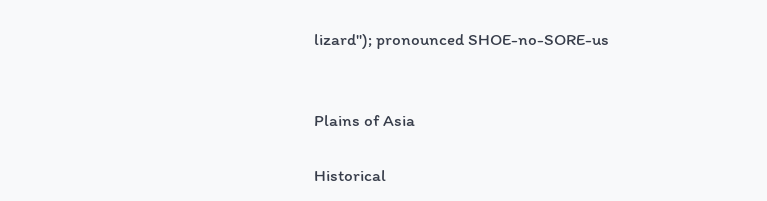lizard"); pronounced SHOE-no-SORE-us


Plains of Asia

Historical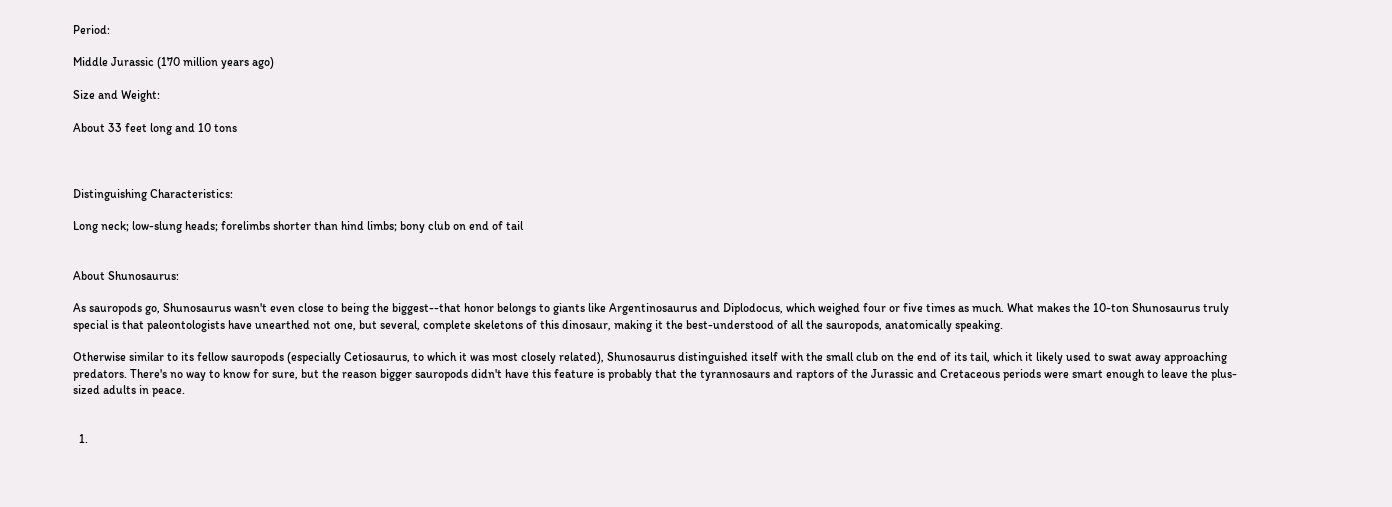Period:

Middle Jurassic (170 million years ago)

Size and Weight:

About 33 feet long and 10 tons



Distinguishing Characteristics:

Long neck; low-slung heads; forelimbs shorter than hind limbs; bony club on end of tail


About Shunosaurus:

As sauropods go, Shunosaurus wasn't even close to being the biggest--that honor belongs to giants like Argentinosaurus and Diplodocus, which weighed four or five times as much. What makes the 10-ton Shunosaurus truly special is that paleontologists have unearthed not one, but several, complete skeletons of this dinosaur, making it the best-understood of all the sauropods, anatomically speaking.

Otherwise similar to its fellow sauropods (especially Cetiosaurus, to which it was most closely related), Shunosaurus distinguished itself with the small club on the end of its tail, which it likely used to swat away approaching predators. There's no way to know for sure, but the reason bigger sauropods didn't have this feature is probably that the tyrannosaurs and raptors of the Jurassic and Cretaceous periods were smart enough to leave the plus-sized adults in peace.


  1.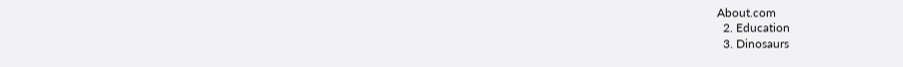About.com
  2. Education
  3. Dinosaurs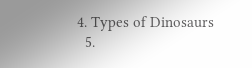4. Types of Dinosaurs
  5.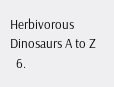Herbivorous Dinosaurs A to Z
  6.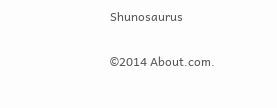Shunosaurus

©2014 About.com.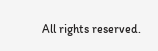All rights reserved.